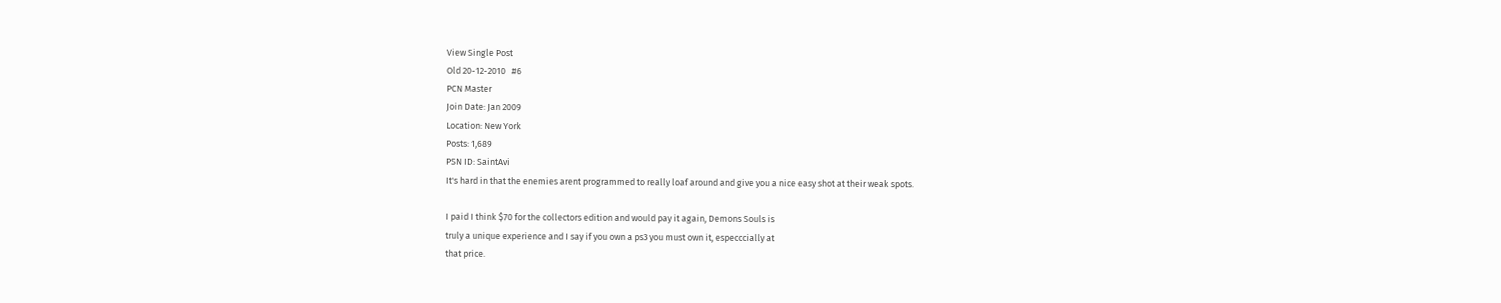View Single Post
Old 20-12-2010   #6
PCN Master
Join Date: Jan 2009
Location: New York
Posts: 1,689
PSN ID: SaintAvi
It's hard in that the enemies arent programmed to really loaf around and give you a nice easy shot at their weak spots.

I paid I think $70 for the collectors edition and would pay it again, Demons Souls is
truly a unique experience and I say if you own a ps3 you must own it, especccially at
that price.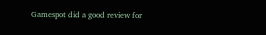Gamespot did a good review for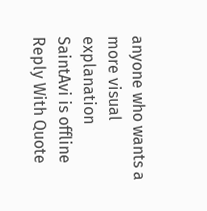anyone who wants a more visual explanation
SaintAvi is offline   Reply With Quote